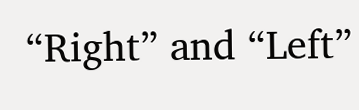“Right” and “Left”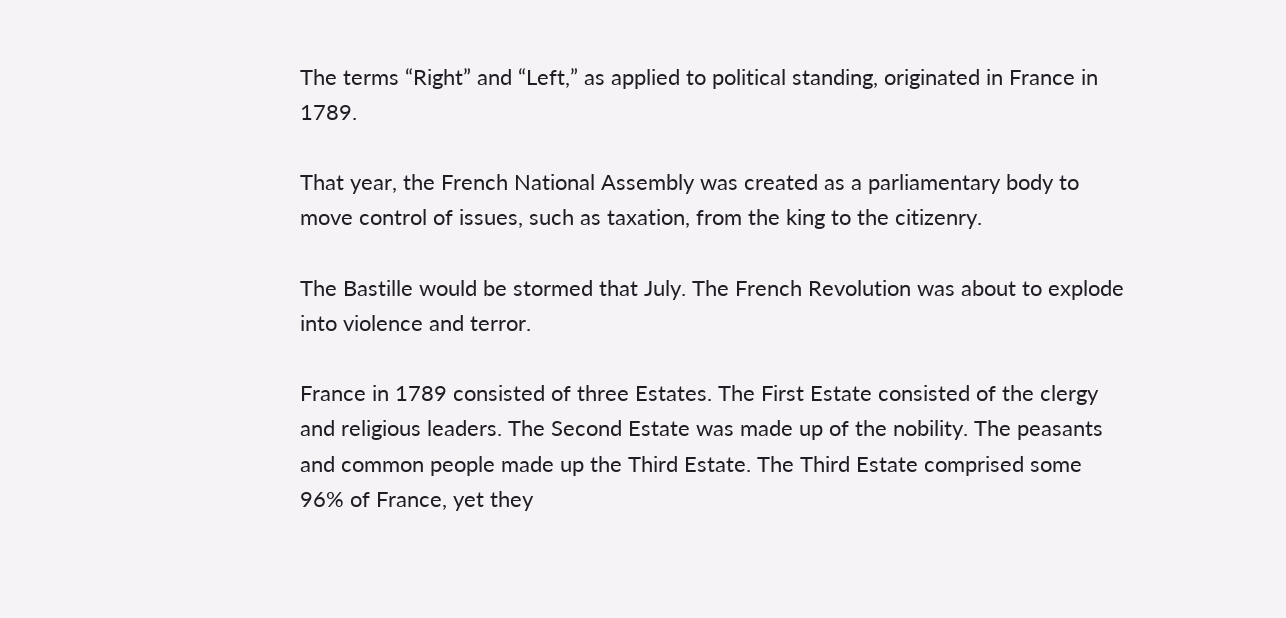The terms “Right” and “Left,” as applied to political standing, originated in France in 1789.

That year, the French National Assembly was created as a parliamentary body to move control of issues, such as taxation, from the king to the citizenry.

The Bastille would be stormed that July. The French Revolution was about to explode into violence and terror.

France in 1789 consisted of three Estates. The First Estate consisted of the clergy and religious leaders. The Second Estate was made up of the nobility. The peasants and common people made up the Third Estate. The Third Estate comprised some 96% of France, yet they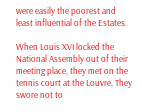were easily the poorest and least influential of the Estates.

When Louis XVI locked the National Assembly out of their meeting place, they met on the tennis court at the Louvre. They swore not to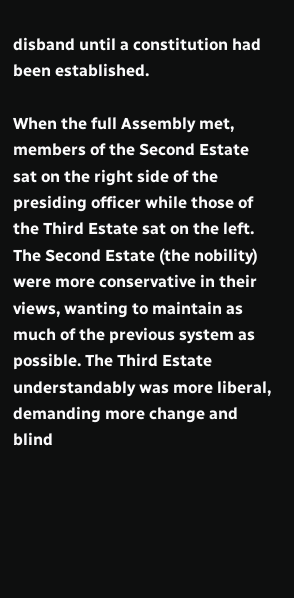disband until a constitution had been established.

When the full Assembly met, members of the Second Estate sat on the right side of the presiding officer while those of the Third Estate sat on the left. The Second Estate (the nobility) were more conservative in their views, wanting to maintain as much of the previous system as possible. The Third Estate understandably was more liberal, demanding more change and blind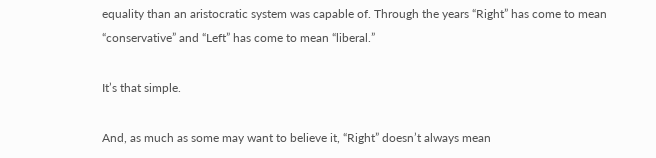equality than an aristocratic system was capable of. Through the years “Right” has come to mean “conservative” and “Left” has come to mean “liberal.”

It’s that simple.

And, as much as some may want to believe it, “Right” doesn’t always mean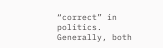“correct” in politics. Generally, both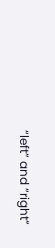“left” and “right”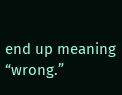end up meaning “wrong.”